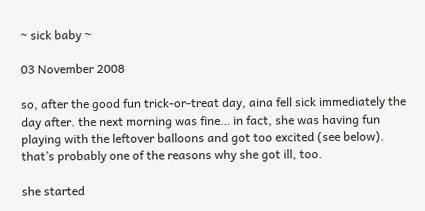~ sick baby ~

03 November 2008

so, after the good fun trick-or-treat day, aina fell sick immediately the day after. the next morning was fine… in fact, she was having fun playing with the leftover balloons and got too excited (see below). that’s probably one of the reasons why she got ill, too.

she started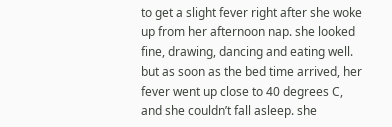to get a slight fever right after she woke up from her afternoon nap. she looked fine, drawing, dancing and eating well. but as soon as the bed time arrived, her fever went up close to 40 degrees C, and she couldn’t fall asleep. she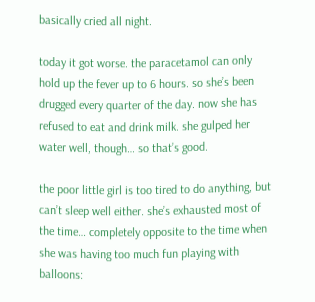basically cried all night.

today it got worse. the paracetamol can only hold up the fever up to 6 hours. so she’s been drugged every quarter of the day. now she has refused to eat and drink milk. she gulped her water well, though… so that’s good.

the poor little girl is too tired to do anything, but can’t sleep well either. she’s exhausted most of the time… completely opposite to the time when she was having too much fun playing with balloons: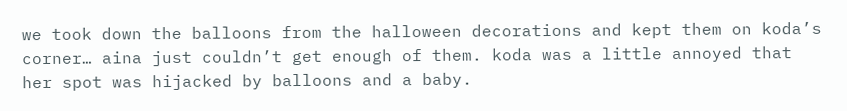we took down the balloons from the halloween decorations and kept them on koda’s corner… aina just couldn’t get enough of them. koda was a little annoyed that her spot was hijacked by balloons and a baby.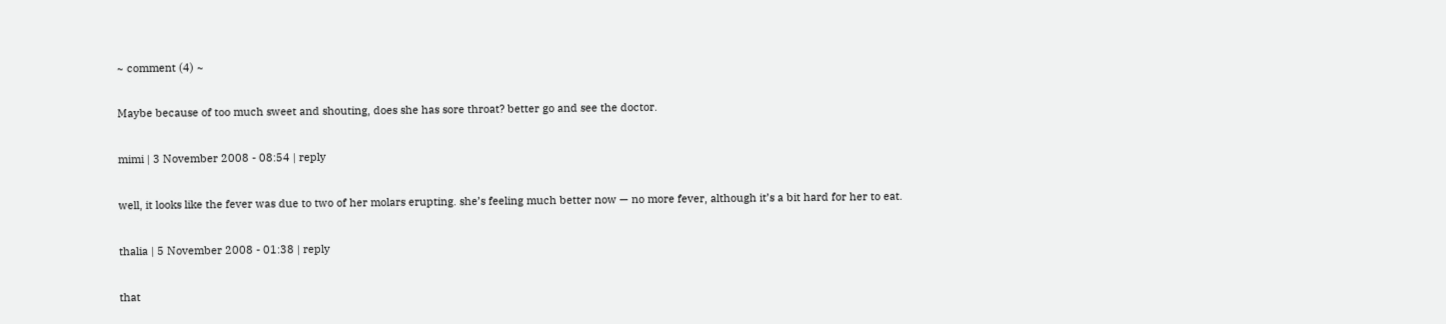~ comment (4) ~

Maybe because of too much sweet and shouting, does she has sore throat? better go and see the doctor.

mimi | 3 November 2008 - 08:54 | reply

well, it looks like the fever was due to two of her molars erupting. she’s feeling much better now — no more fever, although it’s a bit hard for her to eat.

thalia | 5 November 2008 - 01:38 | reply

that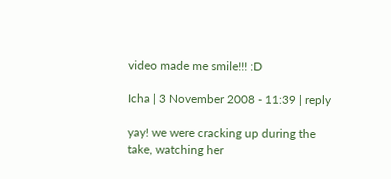video made me smile!!! :D

Icha | 3 November 2008 - 11:39 | reply

yay! we were cracking up during the take, watching her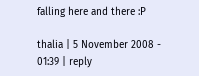falling here and there :P

thalia | 5 November 2008 - 01:39 | reply